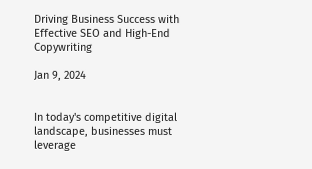Driving Business Success with Effective SEO and High-End Copywriting

Jan 9, 2024


In today's competitive digital landscape, businesses must leverage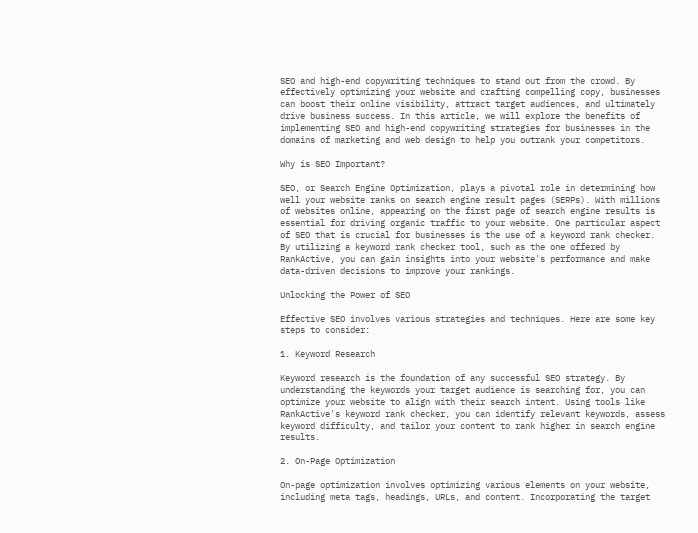SEO and high-end copywriting techniques to stand out from the crowd. By effectively optimizing your website and crafting compelling copy, businesses can boost their online visibility, attract target audiences, and ultimately drive business success. In this article, we will explore the benefits of implementing SEO and high-end copywriting strategies for businesses in the domains of marketing and web design to help you outrank your competitors.

Why is SEO Important?

SEO, or Search Engine Optimization, plays a pivotal role in determining how well your website ranks on search engine result pages (SERPs). With millions of websites online, appearing on the first page of search engine results is essential for driving organic traffic to your website. One particular aspect of SEO that is crucial for businesses is the use of a keyword rank checker. By utilizing a keyword rank checker tool, such as the one offered by RankActive, you can gain insights into your website's performance and make data-driven decisions to improve your rankings.

Unlocking the Power of SEO

Effective SEO involves various strategies and techniques. Here are some key steps to consider:

1. Keyword Research

Keyword research is the foundation of any successful SEO strategy. By understanding the keywords your target audience is searching for, you can optimize your website to align with their search intent. Using tools like RankActive's keyword rank checker, you can identify relevant keywords, assess keyword difficulty, and tailor your content to rank higher in search engine results.

2. On-Page Optimization

On-page optimization involves optimizing various elements on your website, including meta tags, headings, URLs, and content. Incorporating the target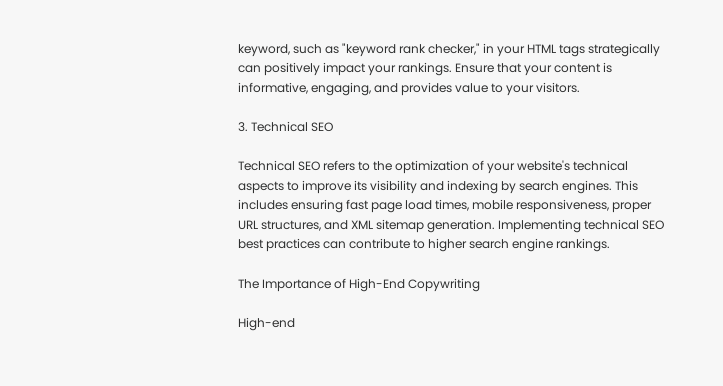keyword, such as "keyword rank checker," in your HTML tags strategically can positively impact your rankings. Ensure that your content is informative, engaging, and provides value to your visitors.

3. Technical SEO

Technical SEO refers to the optimization of your website's technical aspects to improve its visibility and indexing by search engines. This includes ensuring fast page load times, mobile responsiveness, proper URL structures, and XML sitemap generation. Implementing technical SEO best practices can contribute to higher search engine rankings.

The Importance of High-End Copywriting

High-end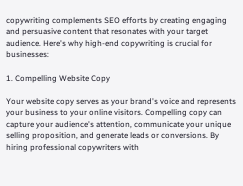copywriting complements SEO efforts by creating engaging and persuasive content that resonates with your target audience. Here's why high-end copywriting is crucial for businesses:

1. Compelling Website Copy

Your website copy serves as your brand's voice and represents your business to your online visitors. Compelling copy can capture your audience's attention, communicate your unique selling proposition, and generate leads or conversions. By hiring professional copywriters with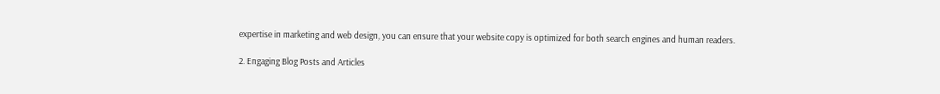expertise in marketing and web design, you can ensure that your website copy is optimized for both search engines and human readers.

2. Engaging Blog Posts and Articles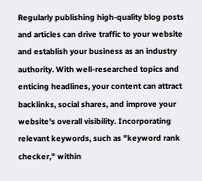Regularly publishing high-quality blog posts and articles can drive traffic to your website and establish your business as an industry authority. With well-researched topics and enticing headlines, your content can attract backlinks, social shares, and improve your website's overall visibility. Incorporating relevant keywords, such as "keyword rank checker," within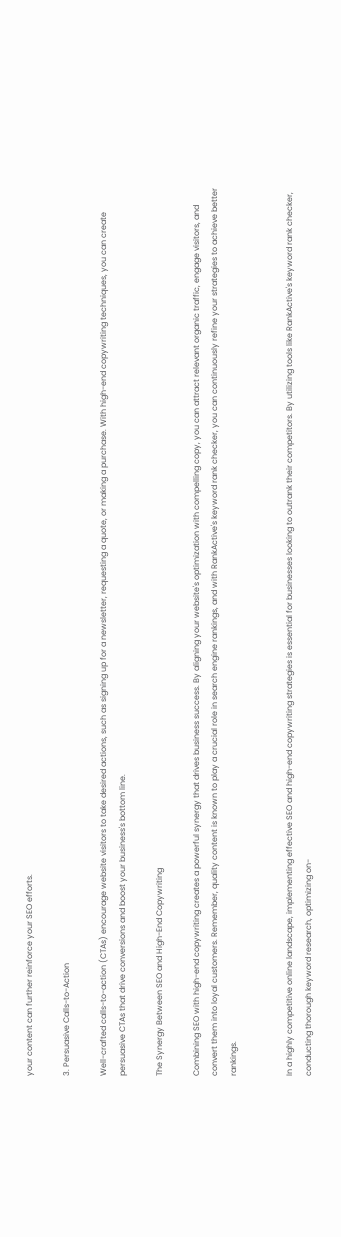your content can further reinforce your SEO efforts.

3. Persuasive Calls-to-Action

Well-crafted calls-to-action (CTAs) encourage website visitors to take desired actions, such as signing up for a newsletter, requesting a quote, or making a purchase. With high-end copywriting techniques, you can create persuasive CTAs that drive conversions and boost your business's bottom line.

The Synergy Between SEO and High-End Copywriting

Combining SEO with high-end copywriting creates a powerful synergy that drives business success. By aligning your website's optimization with compelling copy, you can attract relevant organic traffic, engage visitors, and convert them into loyal customers. Remember, quality content is known to play a crucial role in search engine rankings, and with RankActive's keyword rank checker, you can continuously refine your strategies to achieve better rankings.


In a highly competitive online landscape, implementing effective SEO and high-end copywriting strategies is essential for businesses looking to outrank their competitors. By utilizing tools like RankActive's keyword rank checker, conducting thorough keyword research, optimizing on-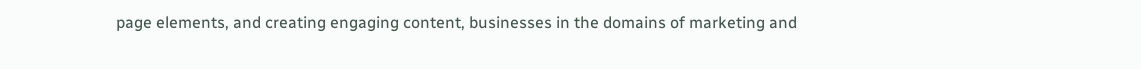page elements, and creating engaging content, businesses in the domains of marketing and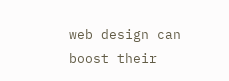web design can boost their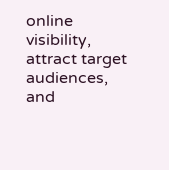online visibility, attract target audiences, and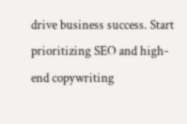drive business success. Start prioritizing SEO and high-end copywriting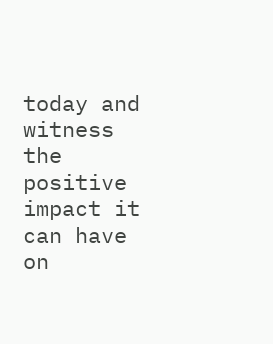today and witness the positive impact it can have on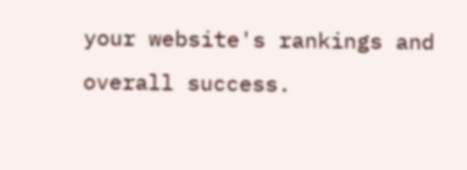your website's rankings and overall success.